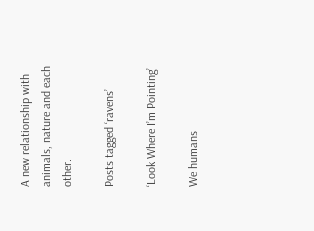A new relationship with animals, nature and each other.

Posts tagged ‘ravens’

‘Look Where I’m Pointing’

We humans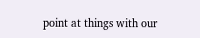point at things with our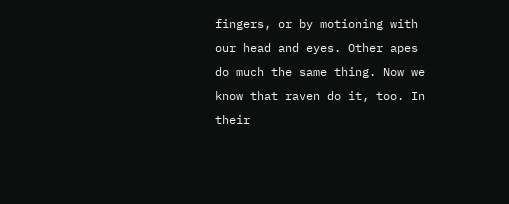fingers, or by motioning with our head and eyes. Other apes do much the same thing. Now we know that raven do it, too. In their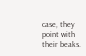case, they point with their beaks.